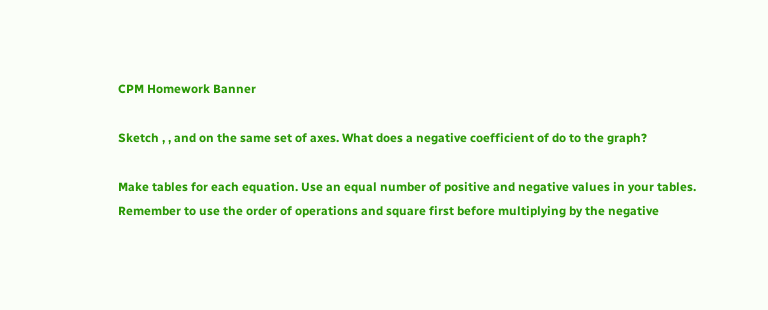CPM Homework Banner

Sketch , , and on the same set of axes. What does a negative coefficient of do to the graph?

Make tables for each equation. Use an equal number of positive and negative values in your tables. Remember to use the order of operations and square first before multiplying by the negative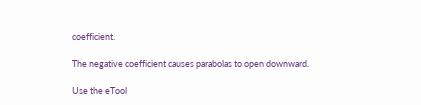coefficient.

The negative coefficient causes parabolas to open downward.

Use the eTool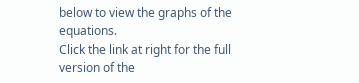below to view the graphs of the equations.
Click the link at right for the full version of the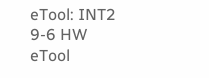eTool: INT2 9-6 HW eTool